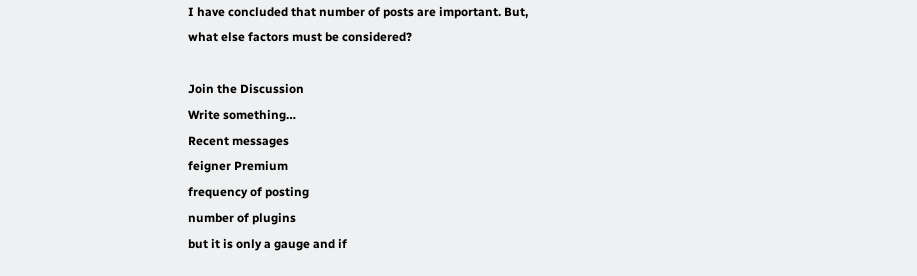I have concluded that number of posts are important. But, what else factors must be considered?

Join the Discussion
Write something…
Recent messages
feigner Premium
frequency of posting
number of plugins
but it is only a gauge and if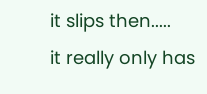it slips then.....
it really only has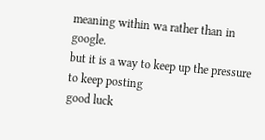meaning within wa rather than in google.
but it is a way to keep up the pressure to keep posting
good luck